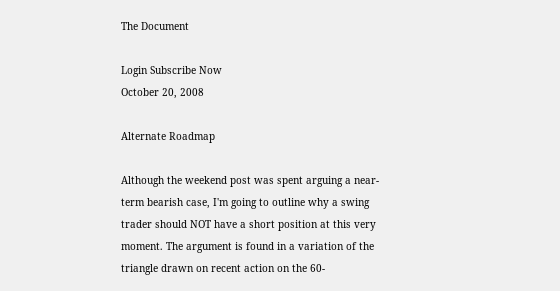The Document

Login Subscribe Now
October 20, 2008

Alternate Roadmap

Although the weekend post was spent arguing a near-term bearish case, I'm going to outline why a swing trader should NOT have a short position at this very moment. The argument is found in a variation of the triangle drawn on recent action on the 60-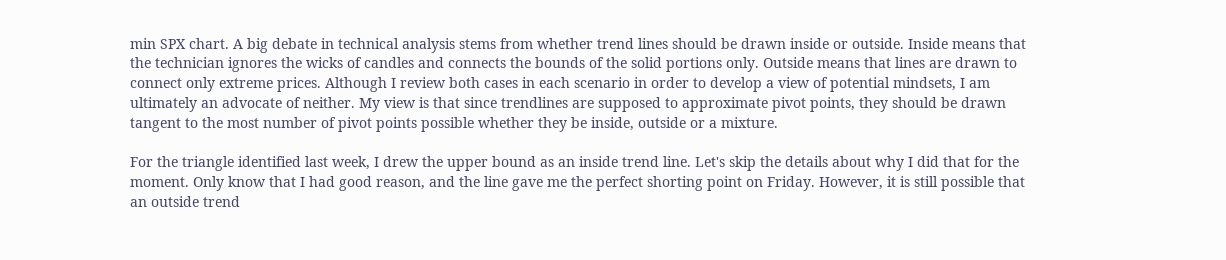min SPX chart. A big debate in technical analysis stems from whether trend lines should be drawn inside or outside. Inside means that the technician ignores the wicks of candles and connects the bounds of the solid portions only. Outside means that lines are drawn to connect only extreme prices. Although I review both cases in each scenario in order to develop a view of potential mindsets, I am ultimately an advocate of neither. My view is that since trendlines are supposed to approximate pivot points, they should be drawn tangent to the most number of pivot points possible whether they be inside, outside or a mixture.

For the triangle identified last week, I drew the upper bound as an inside trend line. Let's skip the details about why I did that for the moment. Only know that I had good reason, and the line gave me the perfect shorting point on Friday. However, it is still possible that an outside trend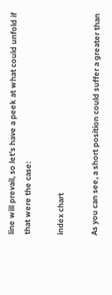line will prevail, so let's have a peek at what could unfold if that were the case:

index chart

As you can see, a short position could suffer a greater than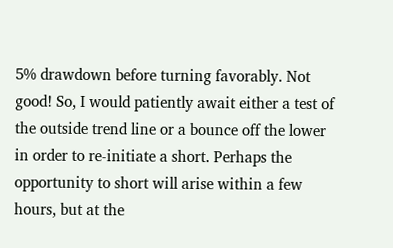5% drawdown before turning favorably. Not good! So, I would patiently await either a test of the outside trend line or a bounce off the lower in order to re-initiate a short. Perhaps the opportunity to short will arise within a few hours, but at the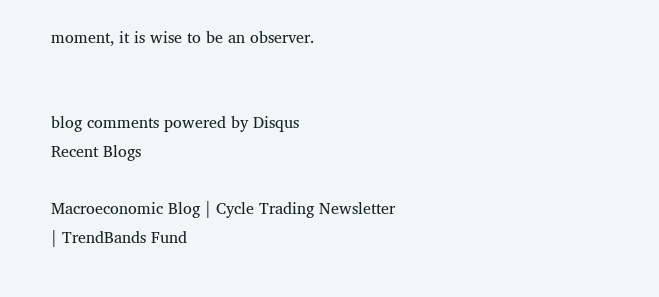moment, it is wise to be an observer.


blog comments powered by Disqus
Recent Blogs

Macroeconomic Blog | Cycle Trading Newsletter | TrendBands Fund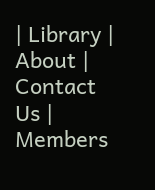| Library | About | Contact Us | Members